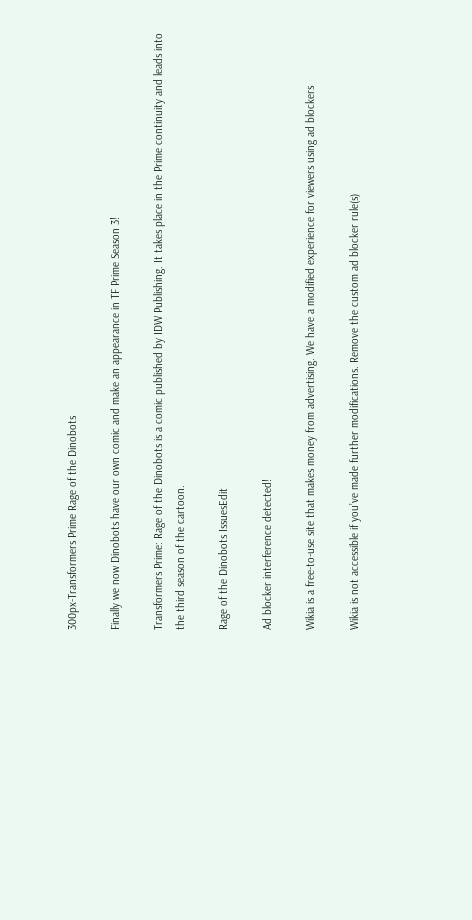300px-Transformers Prime Rage of the Dinobots

Finally we now Dinobots have our own comic and make an appearance in TF Prime Season 3!

Transformers Prime: Rage of the Dinobots is a comic published by IDW Publishing. It takes place in the Prime continuity and leads into the third season of the cartoon.

Rage of the Dinobots IssuesEdit

Ad blocker interference detected!

Wikia is a free-to-use site that makes money from advertising. We have a modified experience for viewers using ad blockers

Wikia is not accessible if you’ve made further modifications. Remove the custom ad blocker rule(s)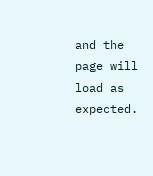and the page will load as expected.